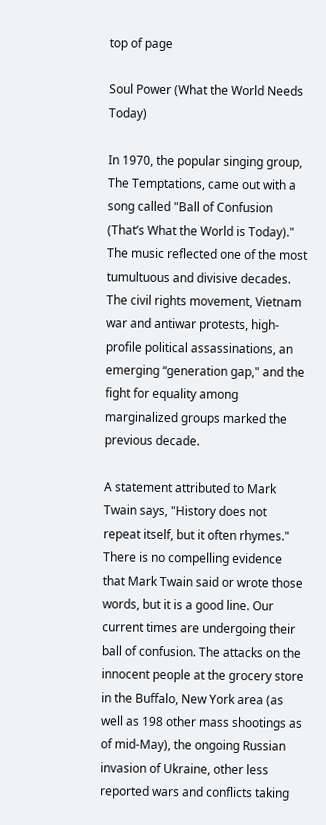top of page

Soul Power (What the World Needs Today)

In 1970, the popular singing group, The Temptations, came out with a song called "Ball of Confusion (That’s What the World is Today)." The music reflected one of the most tumultuous and divisive decades. The civil rights movement, Vietnam war and antiwar protests, high-profile political assassinations, an emerging “generation gap," and the fight for equality among marginalized groups marked the previous decade.

A statement attributed to Mark Twain says, "History does not repeat itself, but it often rhymes." There is no compelling evidence that Mark Twain said or wrote those words, but it is a good line. Our current times are undergoing their ball of confusion. The attacks on the innocent people at the grocery store in the Buffalo, New York area (as well as 198 other mass shootings as of mid-May), the ongoing Russian invasion of Ukraine, other less reported wars and conflicts taking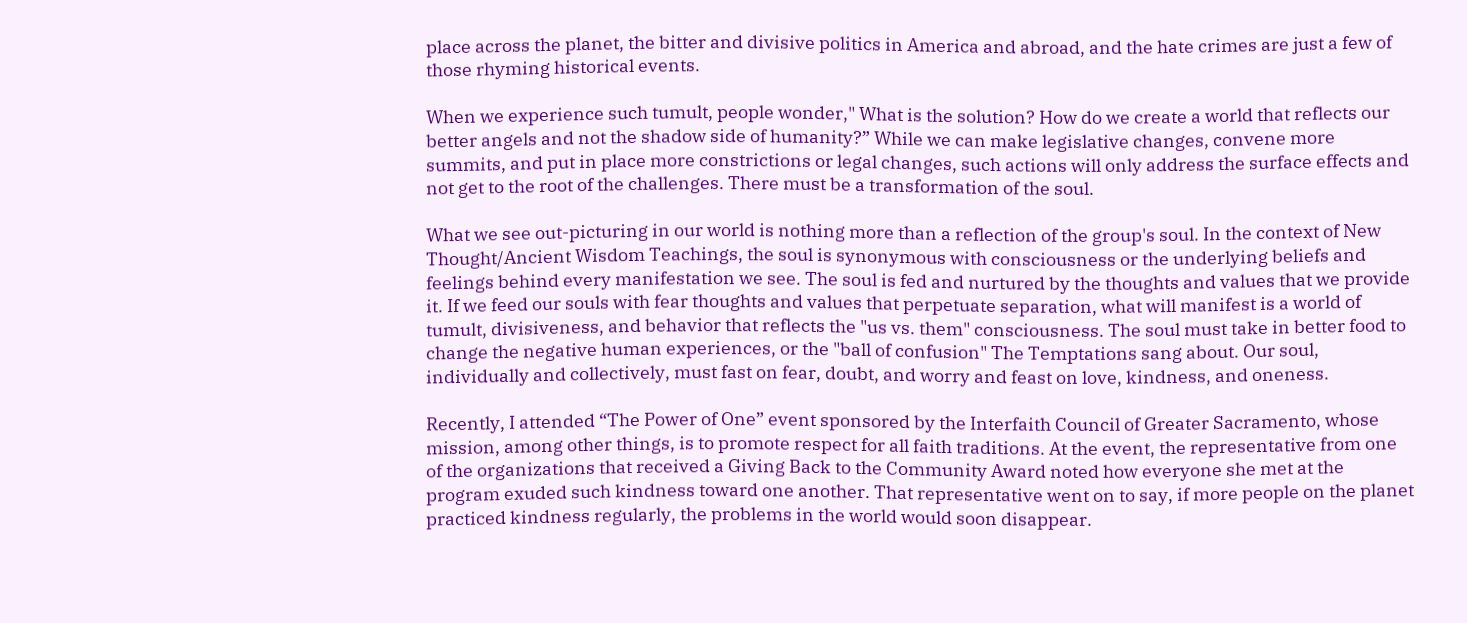place across the planet, the bitter and divisive politics in America and abroad, and the hate crimes are just a few of those rhyming historical events.

When we experience such tumult, people wonder," What is the solution? How do we create a world that reflects our better angels and not the shadow side of humanity?” While we can make legislative changes, convene more summits, and put in place more constrictions or legal changes, such actions will only address the surface effects and not get to the root of the challenges. There must be a transformation of the soul.

What we see out-picturing in our world is nothing more than a reflection of the group's soul. In the context of New Thought/Ancient Wisdom Teachings, the soul is synonymous with consciousness or the underlying beliefs and feelings behind every manifestation we see. The soul is fed and nurtured by the thoughts and values that we provide it. If we feed our souls with fear thoughts and values that perpetuate separation, what will manifest is a world of tumult, divisiveness, and behavior that reflects the "us vs. them" consciousness. The soul must take in better food to change the negative human experiences, or the "ball of confusion" The Temptations sang about. Our soul, individually and collectively, must fast on fear, doubt, and worry and feast on love, kindness, and oneness.

Recently, I attended “The Power of One” event sponsored by the Interfaith Council of Greater Sacramento, whose mission, among other things, is to promote respect for all faith traditions. At the event, the representative from one of the organizations that received a Giving Back to the Community Award noted how everyone she met at the program exuded such kindness toward one another. That representative went on to say, if more people on the planet practiced kindness regularly, the problems in the world would soon disappear.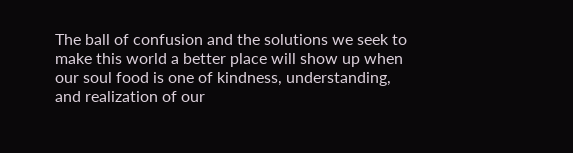The ball of confusion and the solutions we seek to make this world a better place will show up when our soul food is one of kindness, understanding, and realization of our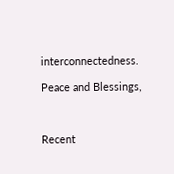interconnectedness.

Peace and Blessings,



Recent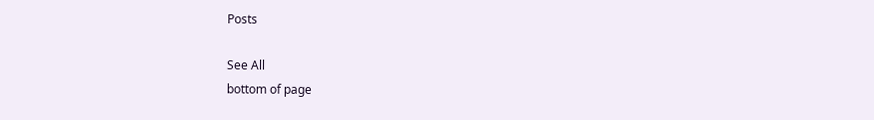Posts

See All
bottom of page